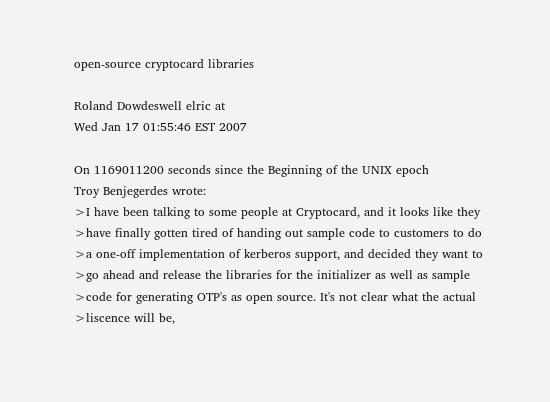open-source cryptocard libraries

Roland Dowdeswell elric at
Wed Jan 17 01:55:46 EST 2007

On 1169011200 seconds since the Beginning of the UNIX epoch
Troy Benjegerdes wrote:
>I have been talking to some people at Cryptocard, and it looks like they
>have finally gotten tired of handing out sample code to customers to do
>a one-off implementation of kerberos support, and decided they want to
>go ahead and release the libraries for the initializer as well as sample
>code for generating OTP's as open source. It's not clear what the actual
>liscence will be,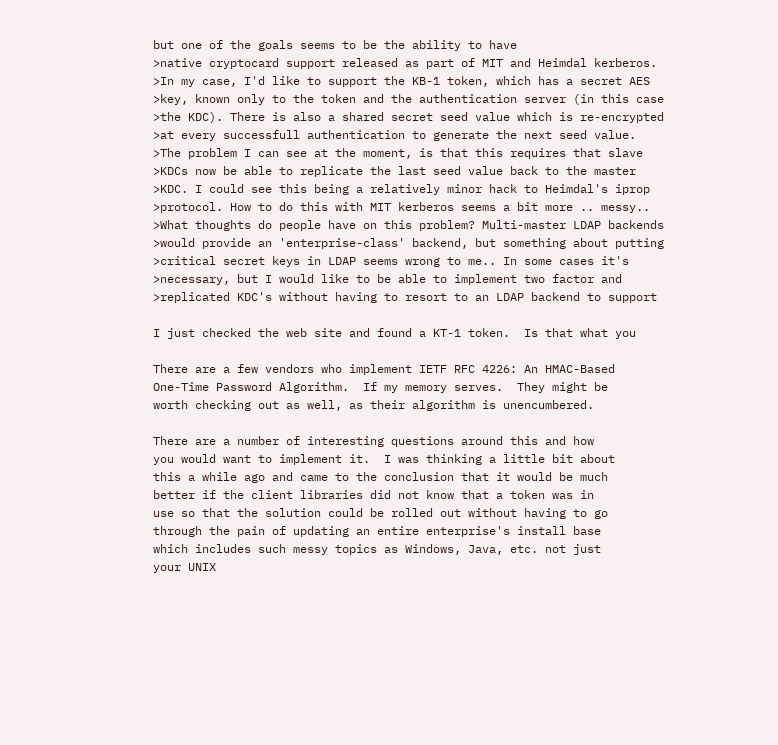but one of the goals seems to be the ability to have
>native cryptocard support released as part of MIT and Heimdal kerberos.
>In my case, I'd like to support the KB-1 token, which has a secret AES
>key, known only to the token and the authentication server (in this case
>the KDC). There is also a shared secret seed value which is re-encrypted
>at every successfull authentication to generate the next seed value.
>The problem I can see at the moment, is that this requires that slave
>KDCs now be able to replicate the last seed value back to the master
>KDC. I could see this being a relatively minor hack to Heimdal's iprop
>protocol. How to do this with MIT kerberos seems a bit more .. messy..
>What thoughts do people have on this problem? Multi-master LDAP backends
>would provide an 'enterprise-class' backend, but something about putting
>critical secret keys in LDAP seems wrong to me.. In some cases it's
>necessary, but I would like to be able to implement two factor and
>replicated KDC's without having to resort to an LDAP backend to support

I just checked the web site and found a KT-1 token.  Is that what you

There are a few vendors who implement IETF RFC 4226: An HMAC-Based
One-Time Password Algorithm.  If my memory serves.  They might be
worth checking out as well, as their algorithm is unencumbered.

There are a number of interesting questions around this and how
you would want to implement it.  I was thinking a little bit about
this a while ago and came to the conclusion that it would be much
better if the client libraries did not know that a token was in
use so that the solution could be rolled out without having to go
through the pain of updating an entire enterprise's install base
which includes such messy topics as Windows, Java, etc. not just
your UNIX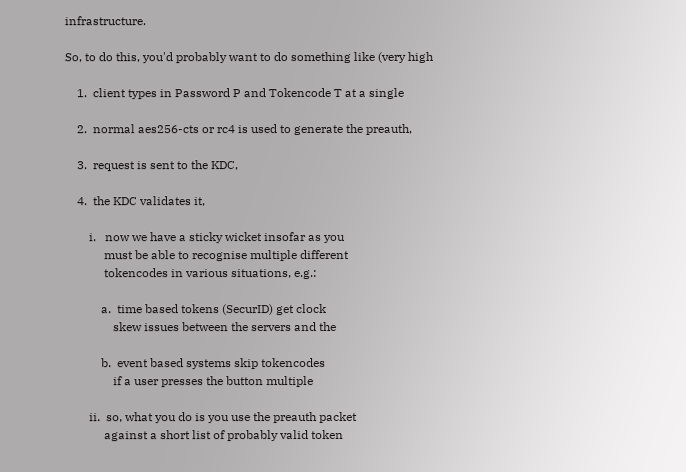infrastructure.

So, to do this, you'd probably want to do something like (very high

    1.  client types in Password P and Tokencode T at a single

    2.  normal aes256-cts or rc4 is used to generate the preauth,

    3.  request is sent to the KDC,

    4.  the KDC validates it,

        i.   now we have a sticky wicket insofar as you
             must be able to recognise multiple different
             tokencodes in various situations, e.g.:

            a.  time based tokens (SecurID) get clock
                skew issues between the servers and the

            b.  event based systems skip tokencodes
                if a user presses the button multiple

        ii.  so, what you do is you use the preauth packet
             against a short list of probably valid token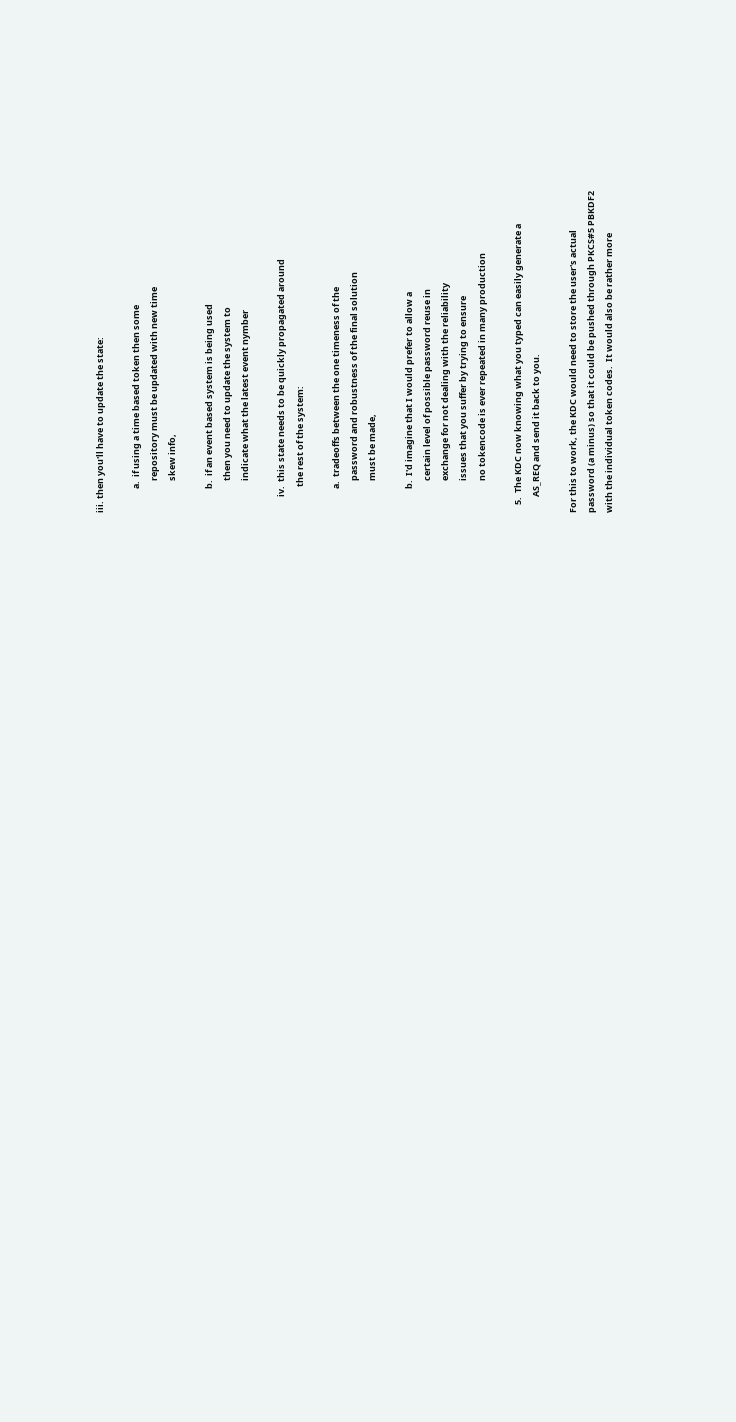iii. then you'll have to update the state:

            a.  if using a time based token then some
                repository must be updated with new time
                skew info,

            b.  if an event based system is being used
                then you need to update the system to
                indicate what the latest event nymber

        iv.  this state needs to be quickly propagated around
             the rest of the system:

            a.  tradeoffs between the one timeness of the
                password and robustness of the final solution
                must be made,

            b.  I'd imagine that I would prefer to allow a
                certain level of possible password reuse in
                exchange for not dealing with the reliability
                issues that you suffer by trying to ensure
                no tokencode is ever repeated in many production

    5.  The KDC now knowing what you typed can easily generate a
        AS_REQ and send it back to you.

For this to work, the KDC would need to store the user's actual
password (a minus) so that it could be pushed through PKCS#5 PBKDF2
with the individual token codes.  It would also be rather more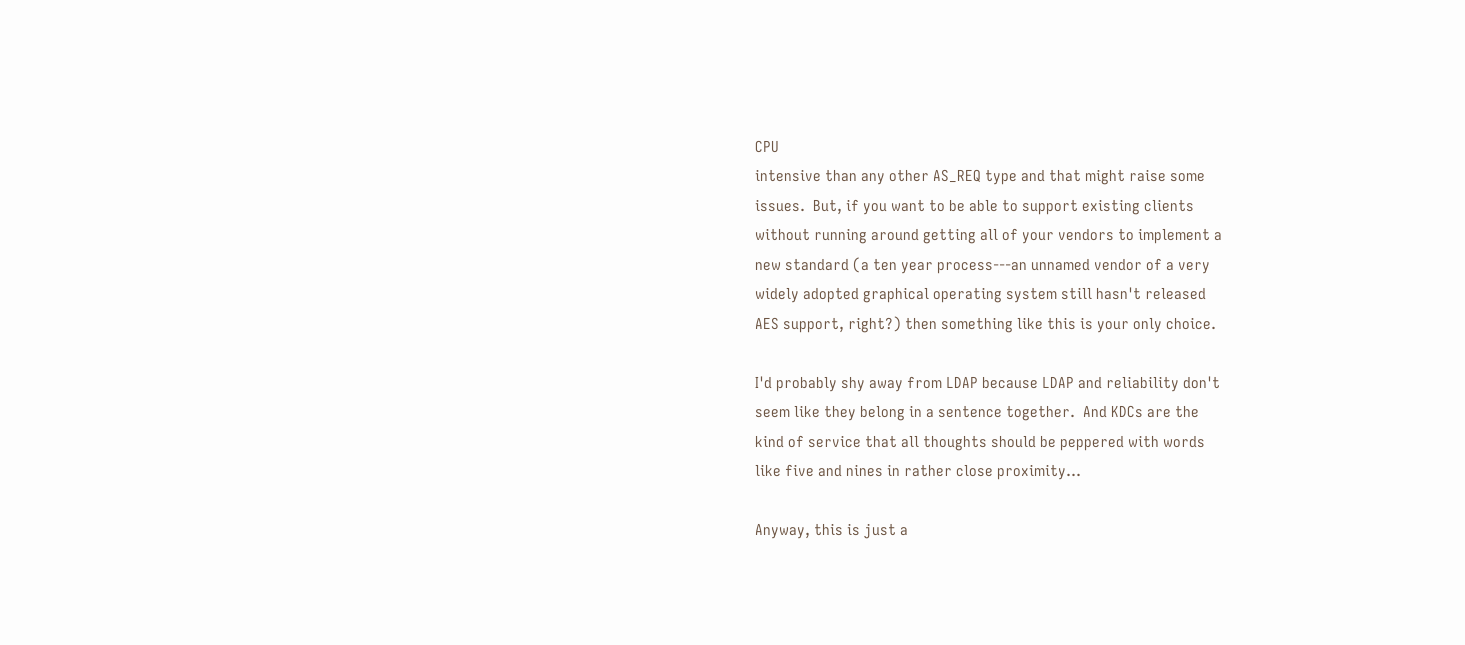CPU
intensive than any other AS_REQ type and that might raise some
issues.  But, if you want to be able to support existing clients
without running around getting all of your vendors to implement a
new standard (a ten year process---an unnamed vendor of a very
widely adopted graphical operating system still hasn't released
AES support, right?) then something like this is your only choice.

I'd probably shy away from LDAP because LDAP and reliability don't
seem like they belong in a sentence together.  And KDCs are the
kind of service that all thoughts should be peppered with words
like five and nines in rather close proximity...

Anyway, this is just a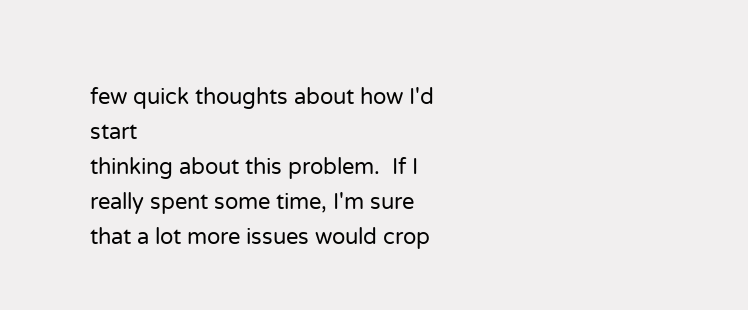few quick thoughts about how I'd start
thinking about this problem.  If I really spent some time, I'm sure
that a lot more issues would crop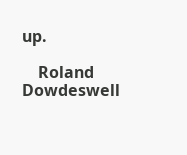up.

    Roland Dowdeswell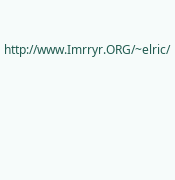http://www.Imrryr.ORG/~elric/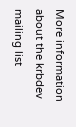More information about the krbdev mailing list